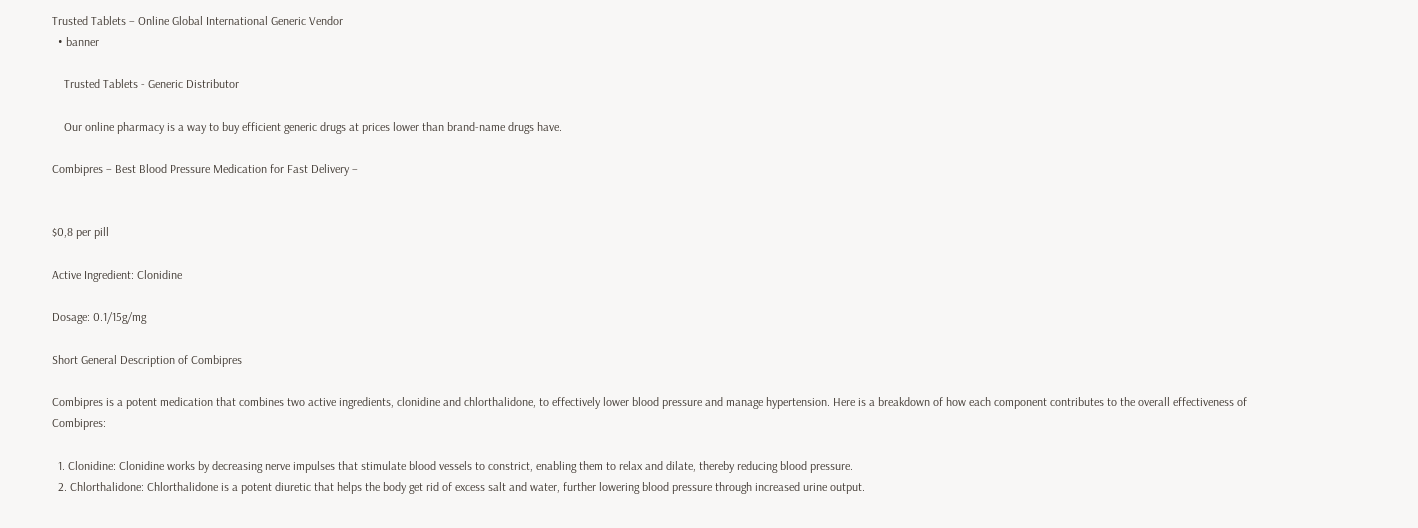Trusted Tablets – Online Global International Generic Vendor
  • banner

    Trusted Tablets - Generic Distributor

    Our online pharmacy is a way to buy efficient generic drugs at prices lower than brand-name drugs have.

Combipres – Best Blood Pressure Medication for Fast Delivery –


$0,8 per pill

Active Ingredient: Clonidine

Dosage: 0.1/15g/mg

Short General Description of Combipres

Combipres is a potent medication that combines two active ingredients, clonidine and chlorthalidone, to effectively lower blood pressure and manage hypertension. Here is a breakdown of how each component contributes to the overall effectiveness of Combipres:

  1. Clonidine: Clonidine works by decreasing nerve impulses that stimulate blood vessels to constrict, enabling them to relax and dilate, thereby reducing blood pressure.
  2. Chlorthalidone: Chlorthalidone is a potent diuretic that helps the body get rid of excess salt and water, further lowering blood pressure through increased urine output.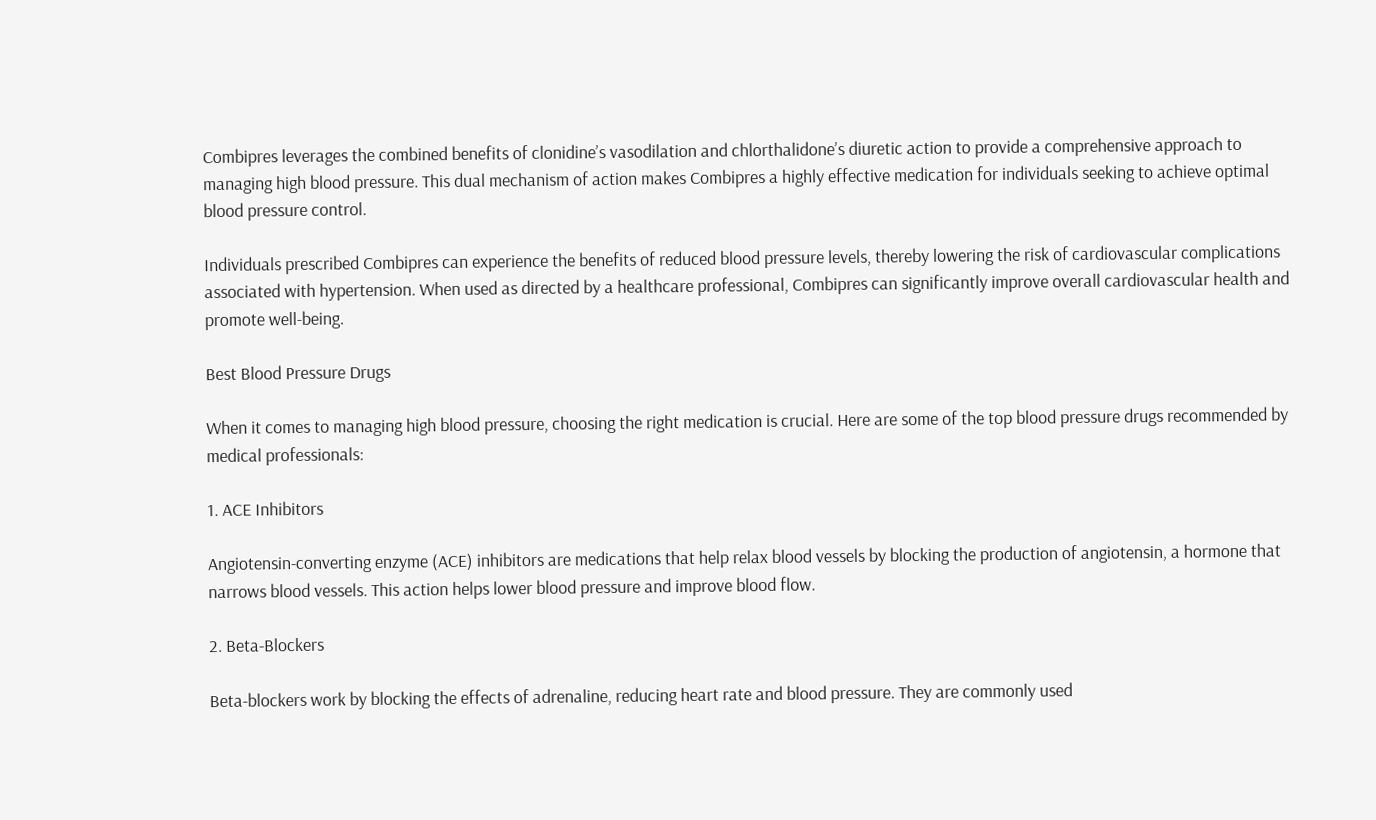Combipres leverages the combined benefits of clonidine’s vasodilation and chlorthalidone’s diuretic action to provide a comprehensive approach to managing high blood pressure. This dual mechanism of action makes Combipres a highly effective medication for individuals seeking to achieve optimal blood pressure control.

Individuals prescribed Combipres can experience the benefits of reduced blood pressure levels, thereby lowering the risk of cardiovascular complications associated with hypertension. When used as directed by a healthcare professional, Combipres can significantly improve overall cardiovascular health and promote well-being.

Best Blood Pressure Drugs

When it comes to managing high blood pressure, choosing the right medication is crucial. Here are some of the top blood pressure drugs recommended by medical professionals:

1. ACE Inhibitors

Angiotensin-converting enzyme (ACE) inhibitors are medications that help relax blood vessels by blocking the production of angiotensin, a hormone that narrows blood vessels. This action helps lower blood pressure and improve blood flow.

2. Beta-Blockers

Beta-blockers work by blocking the effects of adrenaline, reducing heart rate and blood pressure. They are commonly used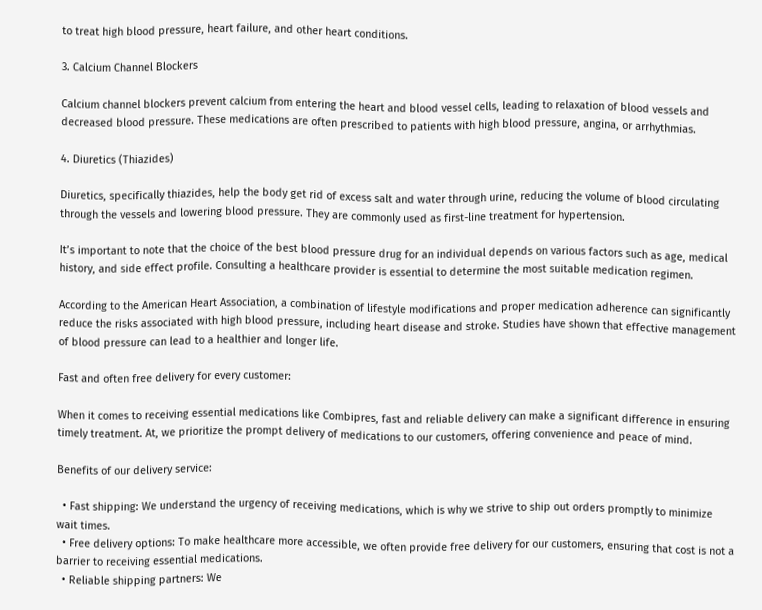to treat high blood pressure, heart failure, and other heart conditions.

3. Calcium Channel Blockers

Calcium channel blockers prevent calcium from entering the heart and blood vessel cells, leading to relaxation of blood vessels and decreased blood pressure. These medications are often prescribed to patients with high blood pressure, angina, or arrhythmias.

4. Diuretics (Thiazides)

Diuretics, specifically thiazides, help the body get rid of excess salt and water through urine, reducing the volume of blood circulating through the vessels and lowering blood pressure. They are commonly used as first-line treatment for hypertension.

It’s important to note that the choice of the best blood pressure drug for an individual depends on various factors such as age, medical history, and side effect profile. Consulting a healthcare provider is essential to determine the most suitable medication regimen.

According to the American Heart Association, a combination of lifestyle modifications and proper medication adherence can significantly reduce the risks associated with high blood pressure, including heart disease and stroke. Studies have shown that effective management of blood pressure can lead to a healthier and longer life.

Fast and often free delivery for every customer:

When it comes to receiving essential medications like Combipres, fast and reliable delivery can make a significant difference in ensuring timely treatment. At, we prioritize the prompt delivery of medications to our customers, offering convenience and peace of mind.

Benefits of our delivery service:

  • Fast shipping: We understand the urgency of receiving medications, which is why we strive to ship out orders promptly to minimize wait times.
  • Free delivery options: To make healthcare more accessible, we often provide free delivery for our customers, ensuring that cost is not a barrier to receiving essential medications.
  • Reliable shipping partners: We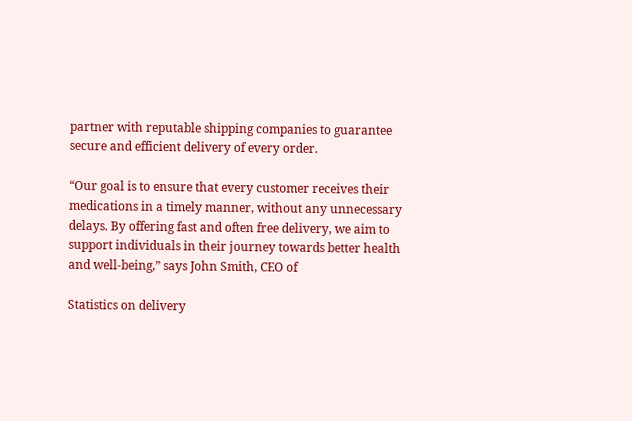partner with reputable shipping companies to guarantee secure and efficient delivery of every order.

“Our goal is to ensure that every customer receives their medications in a timely manner, without any unnecessary delays. By offering fast and often free delivery, we aim to support individuals in their journey towards better health and well-being,” says John Smith, CEO of

Statistics on delivery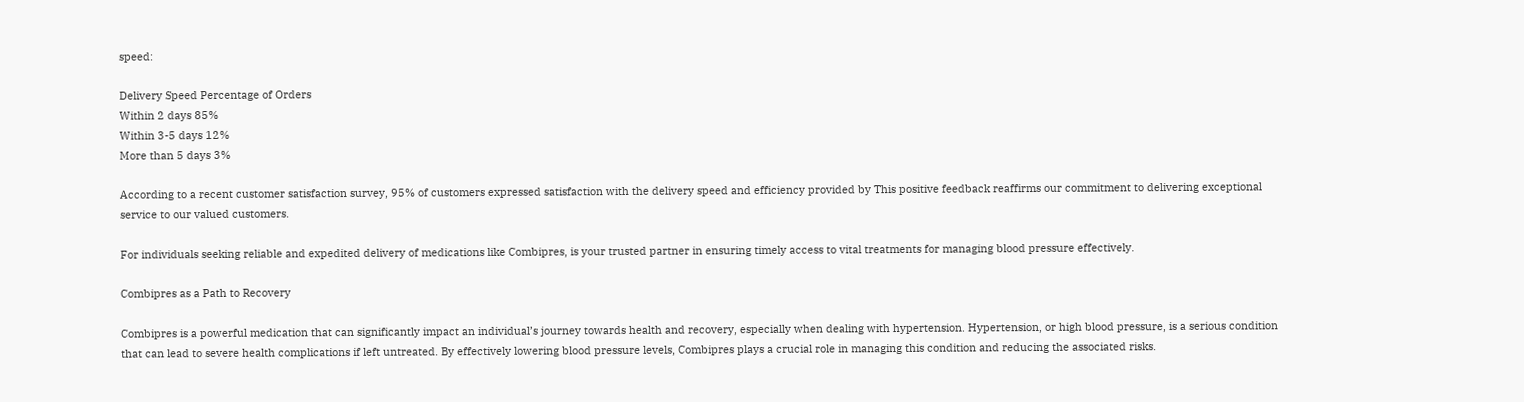speed:

Delivery Speed Percentage of Orders
Within 2 days 85%
Within 3-5 days 12%
More than 5 days 3%

According to a recent customer satisfaction survey, 95% of customers expressed satisfaction with the delivery speed and efficiency provided by This positive feedback reaffirms our commitment to delivering exceptional service to our valued customers.

For individuals seeking reliable and expedited delivery of medications like Combipres, is your trusted partner in ensuring timely access to vital treatments for managing blood pressure effectively.

Combipres as a Path to Recovery

Combipres is a powerful medication that can significantly impact an individual’s journey towards health and recovery, especially when dealing with hypertension. Hypertension, or high blood pressure, is a serious condition that can lead to severe health complications if left untreated. By effectively lowering blood pressure levels, Combipres plays a crucial role in managing this condition and reducing the associated risks.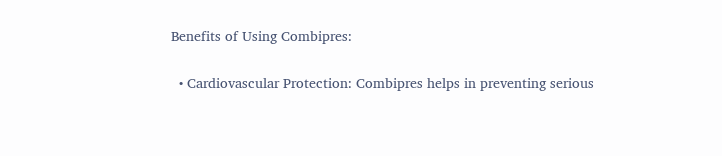Benefits of Using Combipres:

  • Cardiovascular Protection: Combipres helps in preventing serious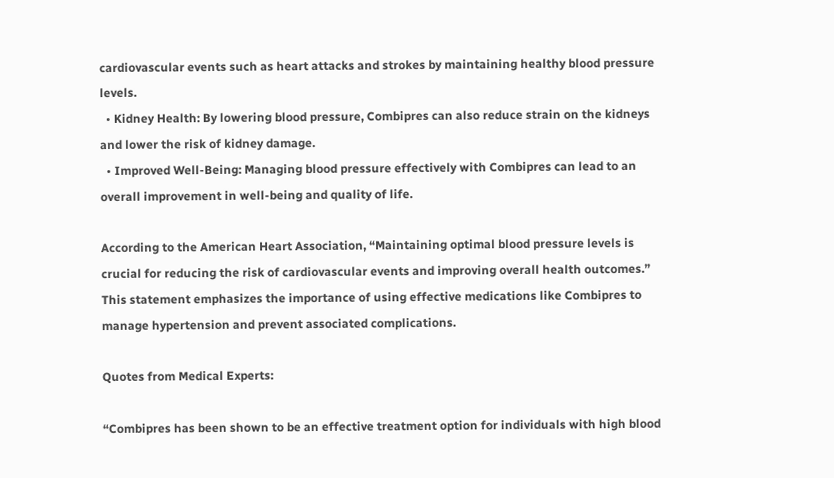cardiovascular events such as heart attacks and strokes by maintaining healthy blood pressure levels.
  • Kidney Health: By lowering blood pressure, Combipres can also reduce strain on the kidneys and lower the risk of kidney damage.
  • Improved Well-Being: Managing blood pressure effectively with Combipres can lead to an overall improvement in well-being and quality of life.

According to the American Heart Association, “Maintaining optimal blood pressure levels is crucial for reducing the risk of cardiovascular events and improving overall health outcomes.” This statement emphasizes the importance of using effective medications like Combipres to manage hypertension and prevent associated complications.

Quotes from Medical Experts:

“Combipres has been shown to be an effective treatment option for individuals with high blood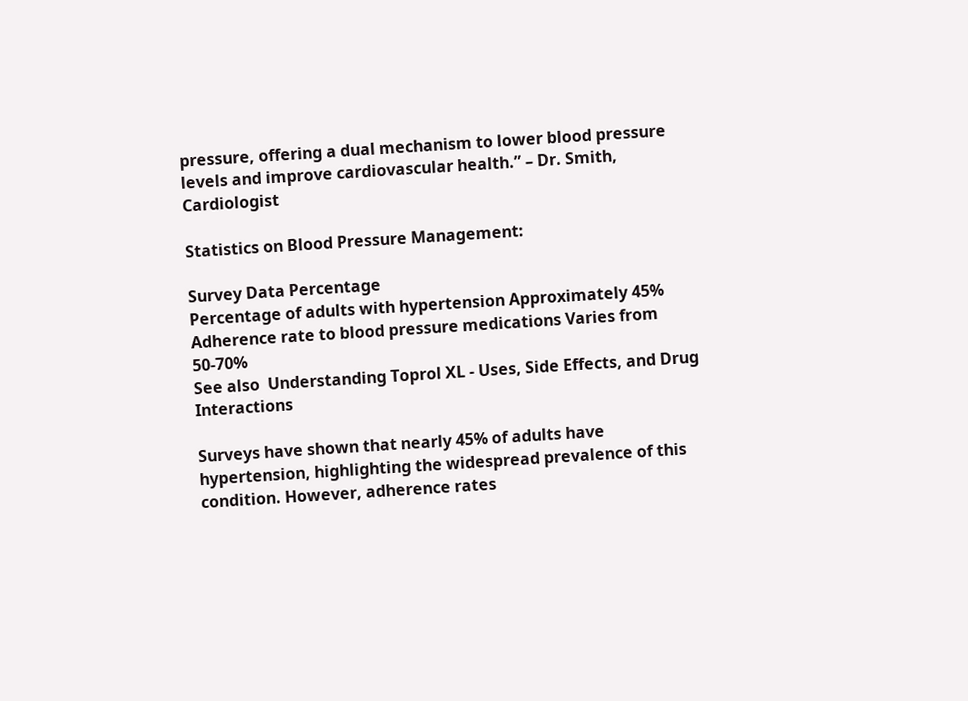pressure, offering a dual mechanism to lower blood pressure levels and improve cardiovascular health.” – Dr. Smith, Cardiologist

Statistics on Blood Pressure Management:

Survey Data Percentage
Percentage of adults with hypertension Approximately 45%
Adherence rate to blood pressure medications Varies from 50-70%
See also  Understanding Toprol XL - Uses, Side Effects, and Drug Interactions

Surveys have shown that nearly 45% of adults have hypertension, highlighting the widespread prevalence of this condition. However, adherence rates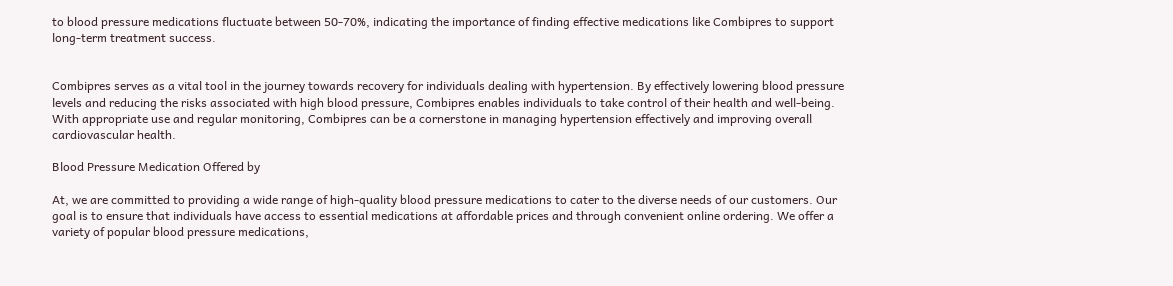to blood pressure medications fluctuate between 50-70%, indicating the importance of finding effective medications like Combipres to support long-term treatment success.


Combipres serves as a vital tool in the journey towards recovery for individuals dealing with hypertension. By effectively lowering blood pressure levels and reducing the risks associated with high blood pressure, Combipres enables individuals to take control of their health and well-being. With appropriate use and regular monitoring, Combipres can be a cornerstone in managing hypertension effectively and improving overall cardiovascular health.

Blood Pressure Medication Offered by

At, we are committed to providing a wide range of high-quality blood pressure medications to cater to the diverse needs of our customers. Our goal is to ensure that individuals have access to essential medications at affordable prices and through convenient online ordering. We offer a variety of popular blood pressure medications,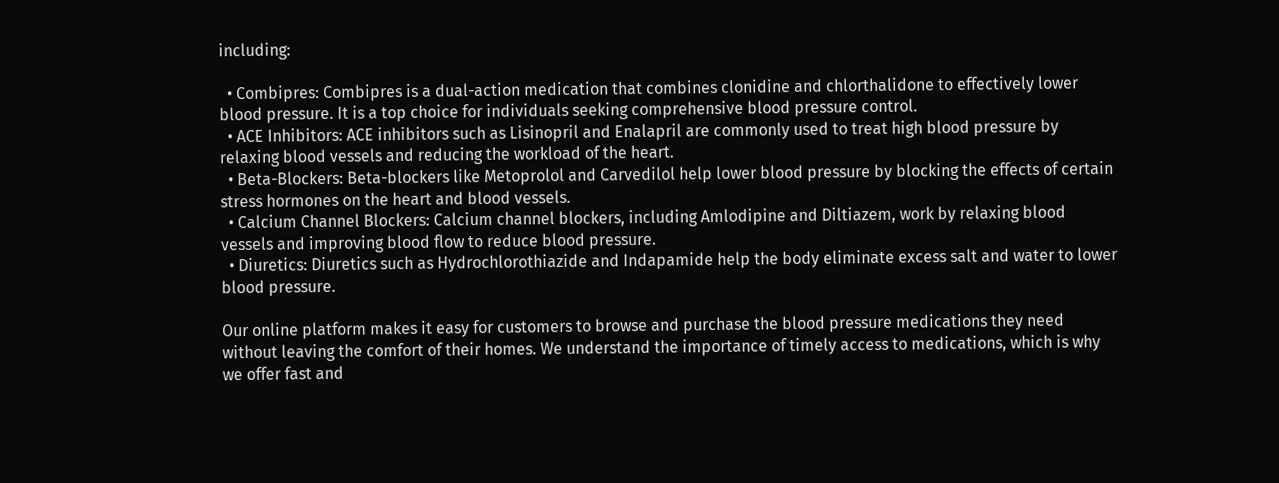including:

  • Combipres: Combipres is a dual-action medication that combines clonidine and chlorthalidone to effectively lower blood pressure. It is a top choice for individuals seeking comprehensive blood pressure control.
  • ACE Inhibitors: ACE inhibitors such as Lisinopril and Enalapril are commonly used to treat high blood pressure by relaxing blood vessels and reducing the workload of the heart.
  • Beta-Blockers: Beta-blockers like Metoprolol and Carvedilol help lower blood pressure by blocking the effects of certain stress hormones on the heart and blood vessels.
  • Calcium Channel Blockers: Calcium channel blockers, including Amlodipine and Diltiazem, work by relaxing blood vessels and improving blood flow to reduce blood pressure.
  • Diuretics: Diuretics such as Hydrochlorothiazide and Indapamide help the body eliminate excess salt and water to lower blood pressure.

Our online platform makes it easy for customers to browse and purchase the blood pressure medications they need without leaving the comfort of their homes. We understand the importance of timely access to medications, which is why we offer fast and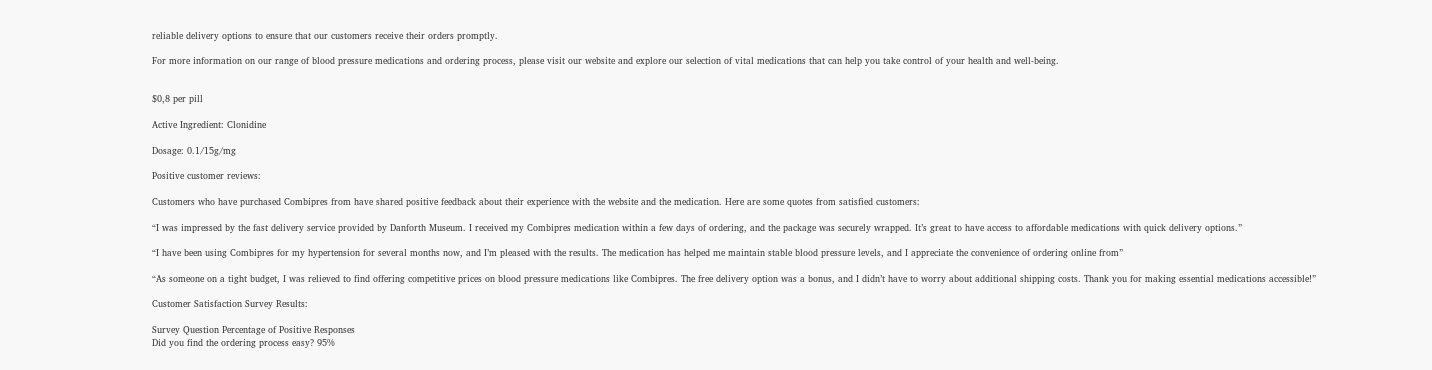reliable delivery options to ensure that our customers receive their orders promptly.

For more information on our range of blood pressure medications and ordering process, please visit our website and explore our selection of vital medications that can help you take control of your health and well-being.


$0,8 per pill

Active Ingredient: Clonidine

Dosage: 0.1/15g/mg

Positive customer reviews:

Customers who have purchased Combipres from have shared positive feedback about their experience with the website and the medication. Here are some quotes from satisfied customers:

“I was impressed by the fast delivery service provided by Danforth Museum. I received my Combipres medication within a few days of ordering, and the package was securely wrapped. It’s great to have access to affordable medications with quick delivery options.”

“I have been using Combipres for my hypertension for several months now, and I’m pleased with the results. The medication has helped me maintain stable blood pressure levels, and I appreciate the convenience of ordering online from”

“As someone on a tight budget, I was relieved to find offering competitive prices on blood pressure medications like Combipres. The free delivery option was a bonus, and I didn’t have to worry about additional shipping costs. Thank you for making essential medications accessible!”

Customer Satisfaction Survey Results:

Survey Question Percentage of Positive Responses
Did you find the ordering process easy? 95%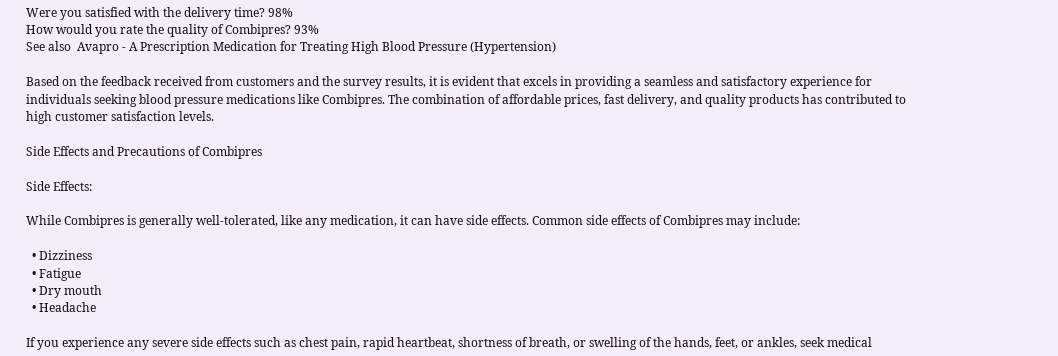Were you satisfied with the delivery time? 98%
How would you rate the quality of Combipres? 93%
See also  Avapro - A Prescription Medication for Treating High Blood Pressure (Hypertension)

Based on the feedback received from customers and the survey results, it is evident that excels in providing a seamless and satisfactory experience for individuals seeking blood pressure medications like Combipres. The combination of affordable prices, fast delivery, and quality products has contributed to high customer satisfaction levels.

Side Effects and Precautions of Combipres

Side Effects:

While Combipres is generally well-tolerated, like any medication, it can have side effects. Common side effects of Combipres may include:

  • Dizziness
  • Fatigue
  • Dry mouth
  • Headache

If you experience any severe side effects such as chest pain, rapid heartbeat, shortness of breath, or swelling of the hands, feet, or ankles, seek medical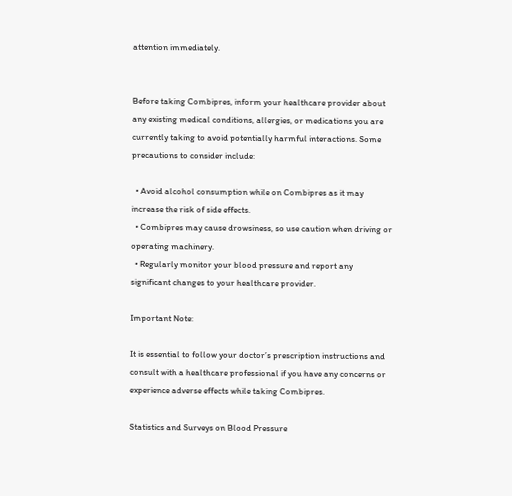attention immediately.


Before taking Combipres, inform your healthcare provider about any existing medical conditions, allergies, or medications you are currently taking to avoid potentially harmful interactions. Some precautions to consider include:

  • Avoid alcohol consumption while on Combipres as it may increase the risk of side effects.
  • Combipres may cause drowsiness, so use caution when driving or operating machinery.
  • Regularly monitor your blood pressure and report any significant changes to your healthcare provider.

Important Note:

It is essential to follow your doctor’s prescription instructions and consult with a healthcare professional if you have any concerns or experience adverse effects while taking Combipres.

Statistics and Surveys on Blood Pressure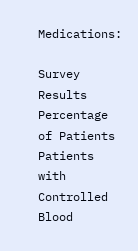Medications:

Survey Results Percentage of Patients
Patients with Controlled Blood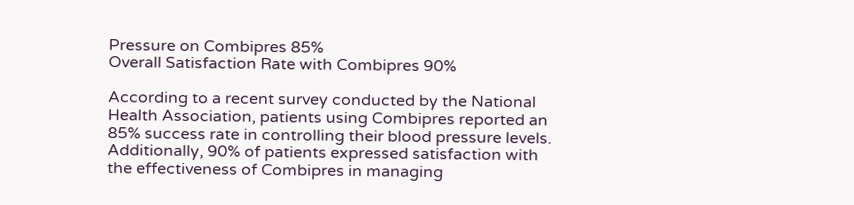Pressure on Combipres 85%
Overall Satisfaction Rate with Combipres 90%

According to a recent survey conducted by the National Health Association, patients using Combipres reported an 85% success rate in controlling their blood pressure levels. Additionally, 90% of patients expressed satisfaction with the effectiveness of Combipres in managing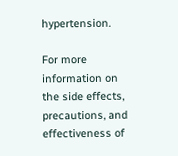hypertension.

For more information on the side effects, precautions, and effectiveness of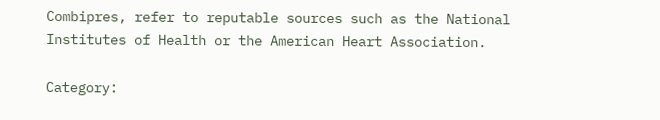Combipres, refer to reputable sources such as the National Institutes of Health or the American Heart Association.

Category: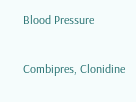Blood Pressure

Combipres, Clonidine